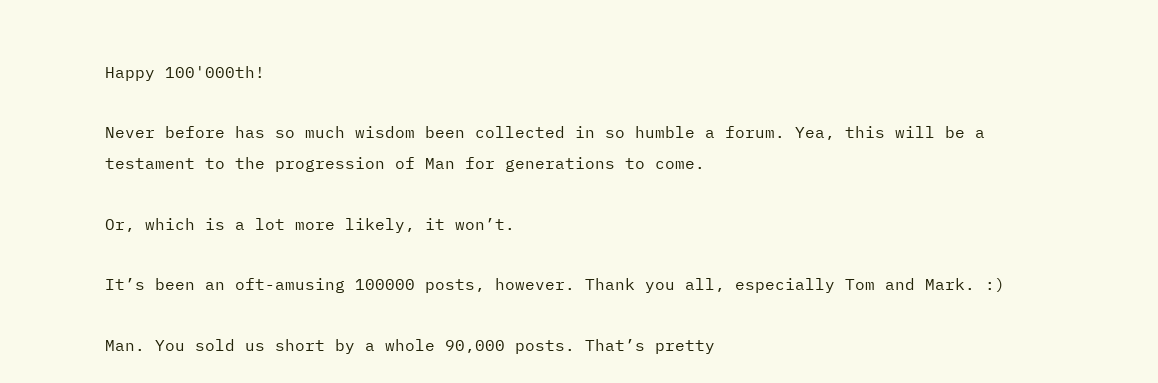Happy 100'000th!

Never before has so much wisdom been collected in so humble a forum. Yea, this will be a testament to the progression of Man for generations to come.

Or, which is a lot more likely, it won’t.

It’s been an oft-amusing 100000 posts, however. Thank you all, especially Tom and Mark. :)

Man. You sold us short by a whole 90,000 posts. That’s pretty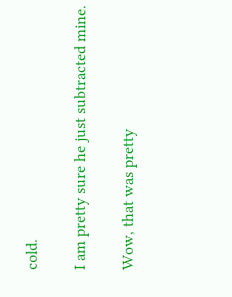cold.

I am pretty sure he just subtracted mine.

Wow, that was pretty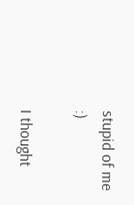stupid of me :)

I thought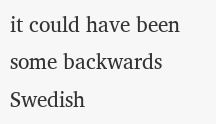it could have been some backwards Swedish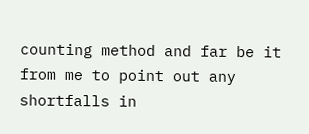counting method and far be it from me to point out any shortfalls in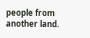people from another land.